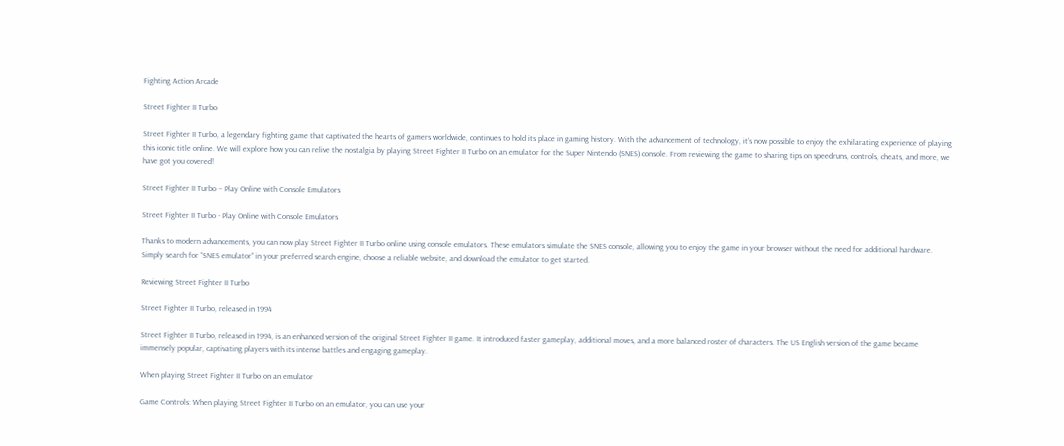Fighting Action Arcade

Street Fighter II Turbo

Street Fighter II Turbo, a legendary fighting game that captivated the hearts of gamers worldwide, continues to hold its place in gaming history. With the advancement of technology, it’s now possible to enjoy the exhilarating experience of playing this iconic title online. We will explore how you can relive the nostalgia by playing Street Fighter II Turbo on an emulator for the Super Nintendo (SNES) console. From reviewing the game to sharing tips on speedruns, controls, cheats, and more, we have got you covered!

Street Fighter II Turbo – Play Online with Console Emulators

Street Fighter II Turbo - Play Online with Console Emulators

Thanks to modern advancements, you can now play Street Fighter II Turbo online using console emulators. These emulators simulate the SNES console, allowing you to enjoy the game in your browser without the need for additional hardware. Simply search for “SNES emulator” in your preferred search engine, choose a reliable website, and download the emulator to get started.

Reviewing Street Fighter II Turbo

Street Fighter II Turbo, released in 1994

Street Fighter II Turbo, released in 1994, is an enhanced version of the original Street Fighter II game. It introduced faster gameplay, additional moves, and a more balanced roster of characters. The US English version of the game became immensely popular, captivating players with its intense battles and engaging gameplay.

When playing Street Fighter II Turbo on an emulator

Game Controls: When playing Street Fighter II Turbo on an emulator, you can use your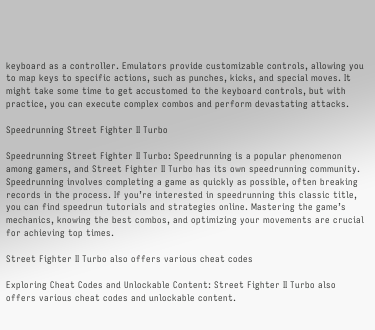keyboard as a controller. Emulators provide customizable controls, allowing you to map keys to specific actions, such as punches, kicks, and special moves. It might take some time to get accustomed to the keyboard controls, but with practice, you can execute complex combos and perform devastating attacks.

Speedrunning Street Fighter II Turbo

Speedrunning Street Fighter II Turbo: Speedrunning is a popular phenomenon among gamers, and Street Fighter II Turbo has its own speedrunning community. Speedrunning involves completing a game as quickly as possible, often breaking records in the process. If you’re interested in speedrunning this classic title, you can find speedrun tutorials and strategies online. Mastering the game’s mechanics, knowing the best combos, and optimizing your movements are crucial for achieving top times.

Street Fighter II Turbo also offers various cheat codes

Exploring Cheat Codes and Unlockable Content: Street Fighter II Turbo also offers various cheat codes and unlockable content.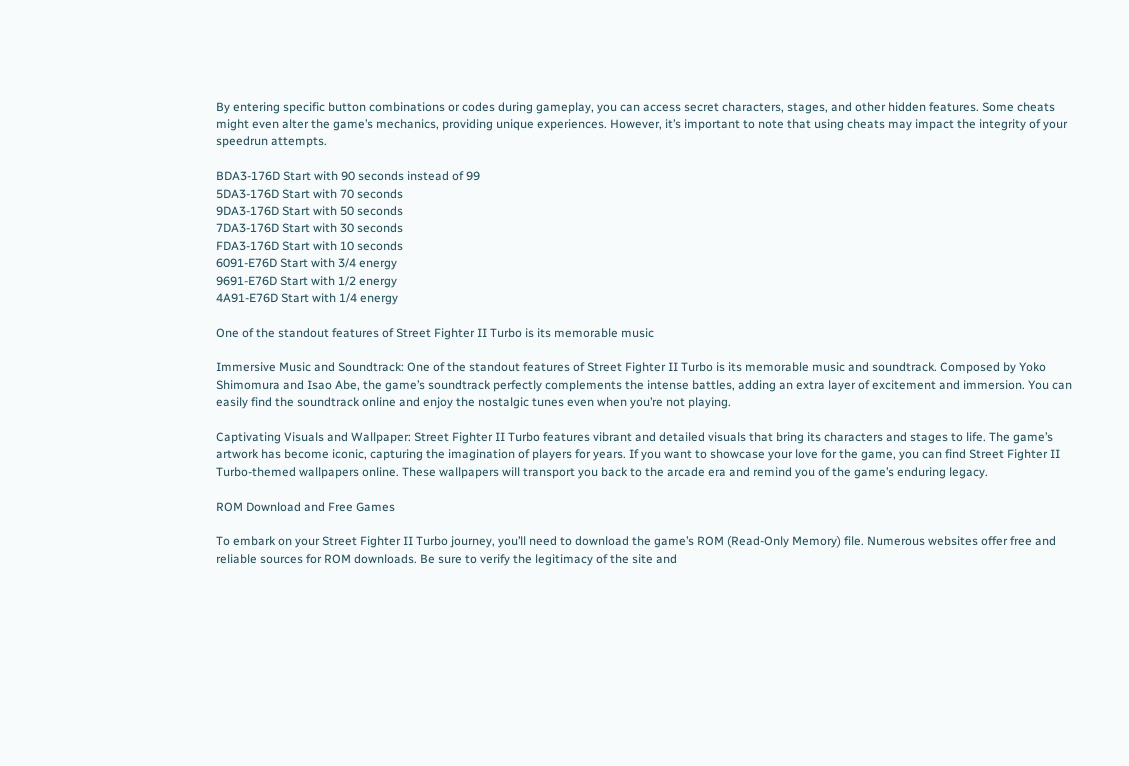By entering specific button combinations or codes during gameplay, you can access secret characters, stages, and other hidden features. Some cheats might even alter the game’s mechanics, providing unique experiences. However, it’s important to note that using cheats may impact the integrity of your speedrun attempts.

BDA3-176D Start with 90 seconds instead of 99
5DA3-176D Start with 70 seconds
9DA3-176D Start with 50 seconds
7DA3-176D Start with 30 seconds
FDA3-176D Start with 10 seconds
6091-E76D Start with 3/4 energy
9691-E76D Start with 1/2 energy
4A91-E76D Start with 1/4 energy

One of the standout features of Street Fighter II Turbo is its memorable music

Immersive Music and Soundtrack: One of the standout features of Street Fighter II Turbo is its memorable music and soundtrack. Composed by Yoko Shimomura and Isao Abe, the game’s soundtrack perfectly complements the intense battles, adding an extra layer of excitement and immersion. You can easily find the soundtrack online and enjoy the nostalgic tunes even when you’re not playing.

Captivating Visuals and Wallpaper: Street Fighter II Turbo features vibrant and detailed visuals that bring its characters and stages to life. The game’s artwork has become iconic, capturing the imagination of players for years. If you want to showcase your love for the game, you can find Street Fighter II Turbo-themed wallpapers online. These wallpapers will transport you back to the arcade era and remind you of the game’s enduring legacy.

ROM Download and Free Games

To embark on your Street Fighter II Turbo journey, you’ll need to download the game’s ROM (Read-Only Memory) file. Numerous websites offer free and reliable sources for ROM downloads. Be sure to verify the legitimacy of the site and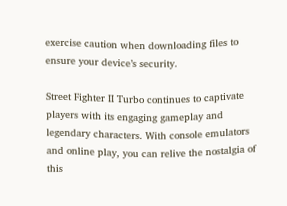exercise caution when downloading files to ensure your device’s security.

Street Fighter II Turbo continues to captivate players with its engaging gameplay and legendary characters. With console emulators and online play, you can relive the nostalgia of this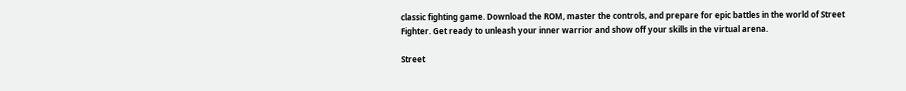classic fighting game. Download the ROM, master the controls, and prepare for epic battles in the world of Street Fighter. Get ready to unleash your inner warrior and show off your skills in the virtual arena.

Street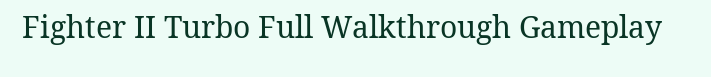Fighter II Turbo Full Walkthrough Gameplay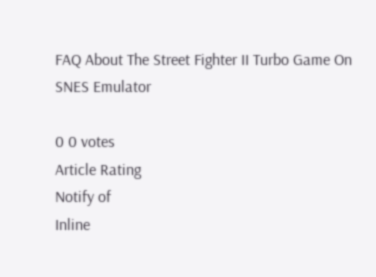FAQ About The Street Fighter II Turbo Game On SNES Emulator

0 0 votes
Article Rating
Notify of
Inline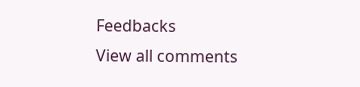Feedbacks
View all comments